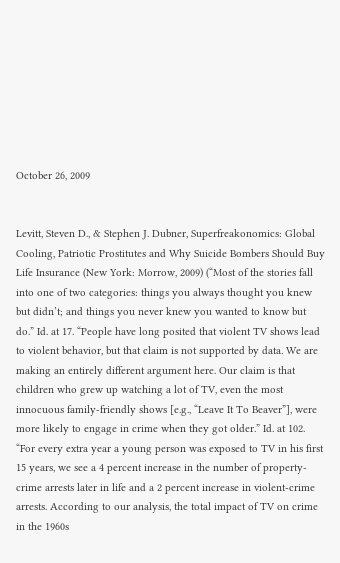October 26, 2009


Levitt, Steven D., & Stephen J. Dubner, Superfreakonomics: Global Cooling, Patriotic Prostitutes and Why Suicide Bombers Should Buy Life Insurance (New York: Morrow, 2009) (“Most of the stories fall into one of two categories: things you always thought you knew but didn’t; and things you never knew you wanted to know but do.” Id. at 17. “People have long posited that violent TV shows lead to violent behavior, but that claim is not supported by data. We are making an entirely different argument here. Our claim is that children who grew up watching a lot of TV, even the most innocuous family-friendly shows [e.g., “Leave It To Beaver”], were more likely to engage in crime when they got older.” Id. at 102. “For every extra year a young person was exposed to TV in his first 15 years, we see a 4 percent increase in the number of property-crime arrests later in life and a 2 percent increase in violent-crime arrests. According to our analysis, the total impact of TV on crime in the 1960s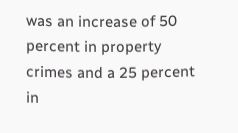was an increase of 50 percent in property crimes and a 25 percent in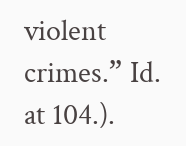violent crimes.” Id. at 104.).